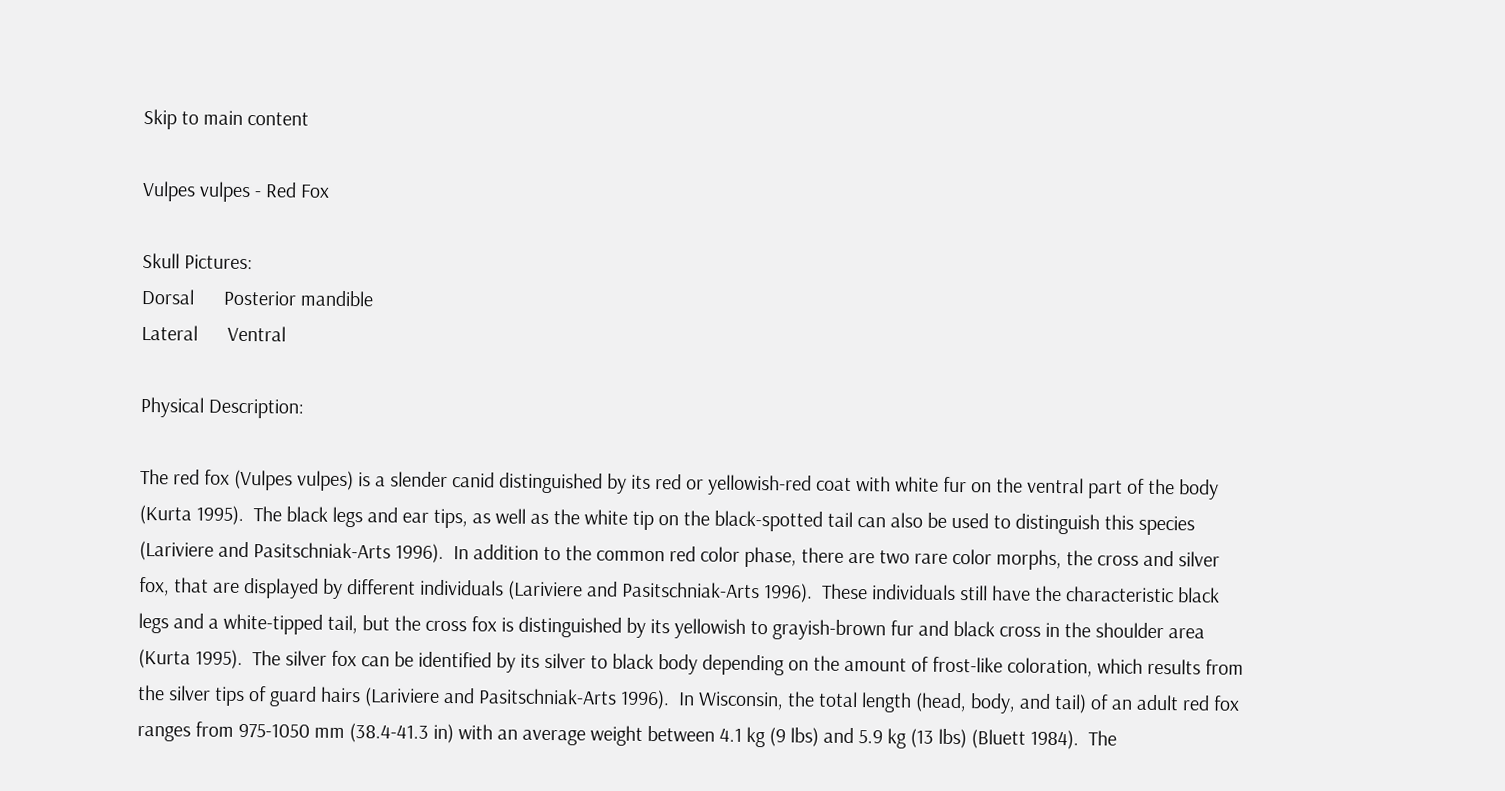Skip to main content

Vulpes vulpes - Red Fox

Skull Pictures:
Dorsal      Posterior mandible
Lateral      Ventral

Physical Description:

The red fox (Vulpes vulpes) is a slender canid distinguished by its red or yellowish-red coat with white fur on the ventral part of the body (Kurta 1995).  The black legs and ear tips, as well as the white tip on the black-spotted tail can also be used to distinguish this species (Lariviere and Pasitschniak-Arts 1996).  In addition to the common red color phase, there are two rare color morphs, the cross and silver fox, that are displayed by different individuals (Lariviere and Pasitschniak-Arts 1996).  These individuals still have the characteristic black legs and a white-tipped tail, but the cross fox is distinguished by its yellowish to grayish-brown fur and black cross in the shoulder area (Kurta 1995).  The silver fox can be identified by its silver to black body depending on the amount of frost-like coloration, which results from the silver tips of guard hairs (Lariviere and Pasitschniak-Arts 1996).  In Wisconsin, the total length (head, body, and tail) of an adult red fox ranges from 975-1050 mm (38.4-41.3 in) with an average weight between 4.1 kg (9 lbs) and 5.9 kg (13 lbs) (Bluett 1984).  The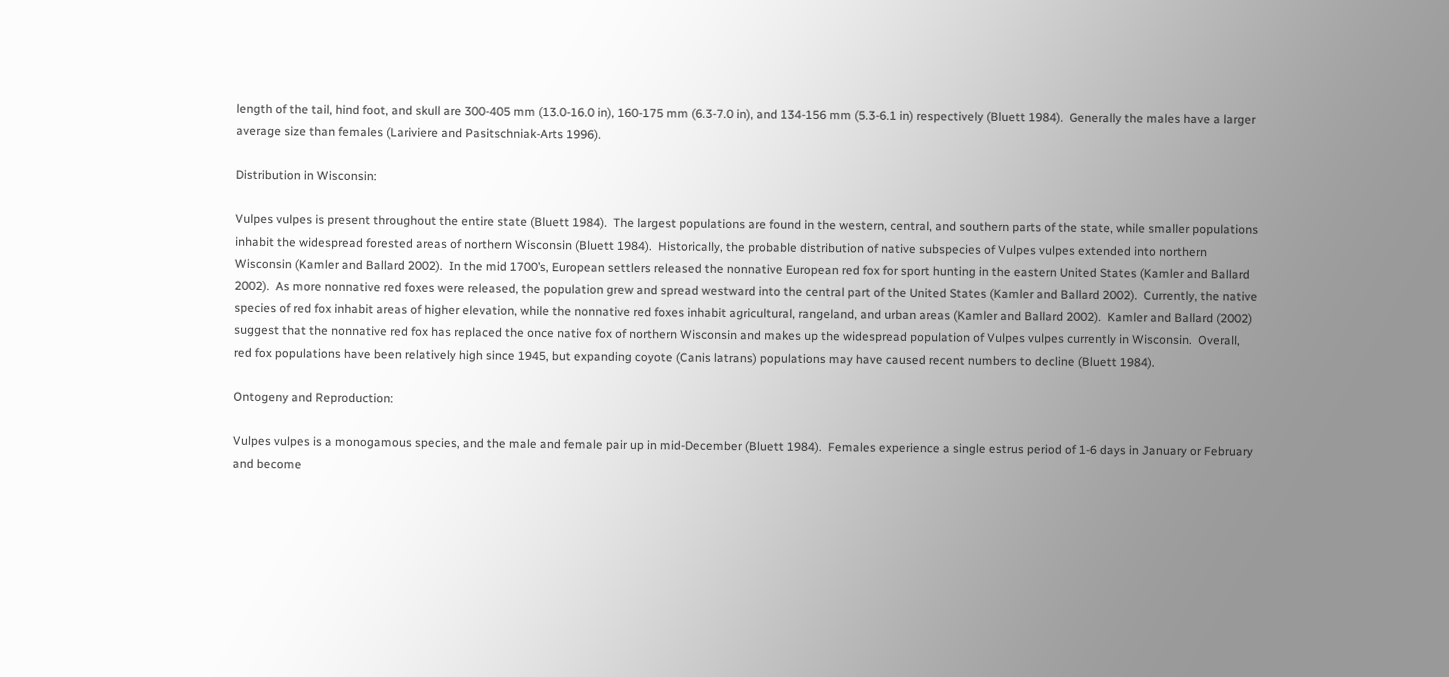length of the tail, hind foot, and skull are 300-405 mm (13.0-16.0 in), 160-175 mm (6.3-7.0 in), and 134-156 mm (5.3-6.1 in) respectively (Bluett 1984).  Generally the males have a larger average size than females (Lariviere and Pasitschniak-Arts 1996).

Distribution in Wisconsin:

Vulpes vulpes is present throughout the entire state (Bluett 1984).  The largest populations are found in the western, central, and southern parts of the state, while smaller populations inhabit the widespread forested areas of northern Wisconsin (Bluett 1984).  Historically, the probable distribution of native subspecies of Vulpes vulpes extended into northern Wisconsin (Kamler and Ballard 2002).  In the mid 1700’s, European settlers released the nonnative European red fox for sport hunting in the eastern United States (Kamler and Ballard 2002).  As more nonnative red foxes were released, the population grew and spread westward into the central part of the United States (Kamler and Ballard 2002).  Currently, the native species of red fox inhabit areas of higher elevation, while the nonnative red foxes inhabit agricultural, rangeland, and urban areas (Kamler and Ballard 2002).  Kamler and Ballard (2002) suggest that the nonnative red fox has replaced the once native fox of northern Wisconsin and makes up the widespread population of Vulpes vulpes currently in Wisconsin.  Overall, red fox populations have been relatively high since 1945, but expanding coyote (Canis latrans) populations may have caused recent numbers to decline (Bluett 1984).

Ontogeny and Reproduction:

Vulpes vulpes is a monogamous species, and the male and female pair up in mid-December (Bluett 1984).  Females experience a single estrus period of 1-6 days in January or February and become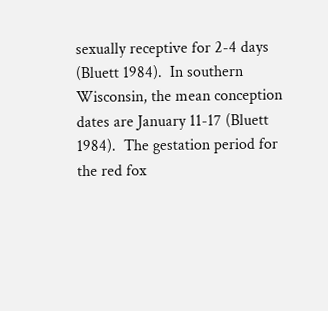sexually receptive for 2-4 days (Bluett 1984).  In southern Wisconsin, the mean conception dates are January 11-17 (Bluett 1984).  The gestation period for the red fox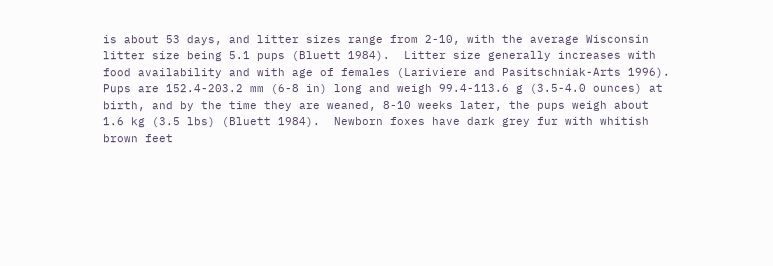is about 53 days, and litter sizes range from 2-10, with the average Wisconsin litter size being 5.1 pups (Bluett 1984).  Litter size generally increases with food availability and with age of females (Lariviere and Pasitschniak-Arts 1996).  Pups are 152.4-203.2 mm (6-8 in) long and weigh 99.4-113.6 g (3.5-4.0 ounces) at birth, and by the time they are weaned, 8-10 weeks later, the pups weigh about 1.6 kg (3.5 lbs) (Bluett 1984).  Newborn foxes have dark grey fur with whitish brown feet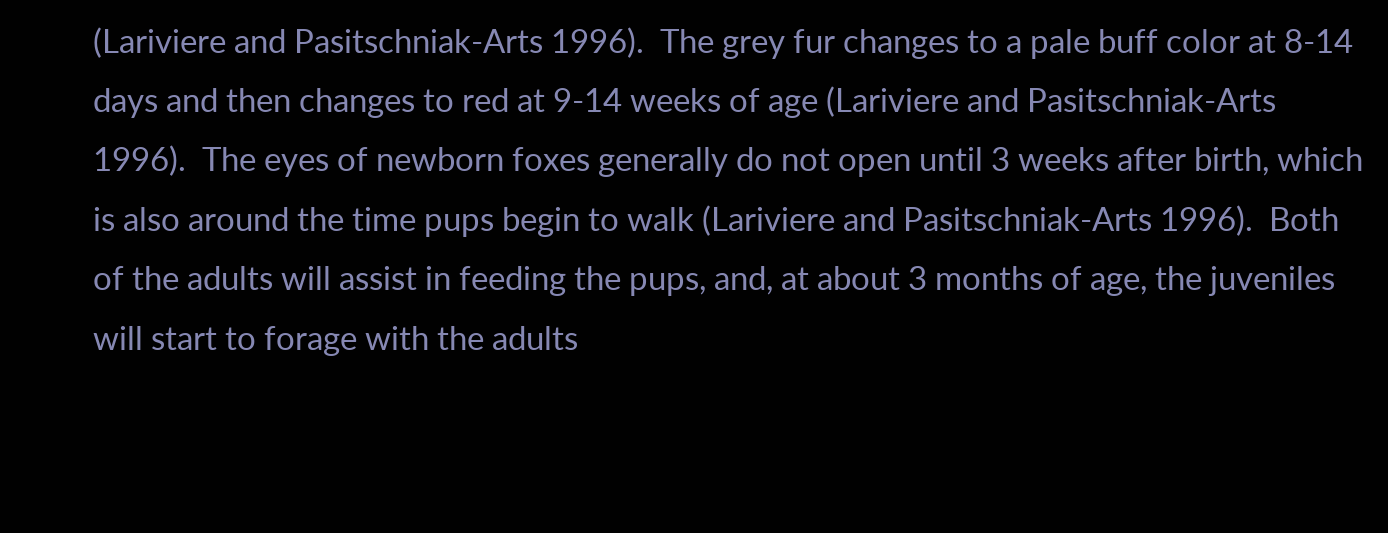(Lariviere and Pasitschniak-Arts 1996).  The grey fur changes to a pale buff color at 8-14 days and then changes to red at 9-14 weeks of age (Lariviere and Pasitschniak-Arts 1996).  The eyes of newborn foxes generally do not open until 3 weeks after birth, which is also around the time pups begin to walk (Lariviere and Pasitschniak-Arts 1996).  Both of the adults will assist in feeding the pups, and, at about 3 months of age, the juveniles will start to forage with the adults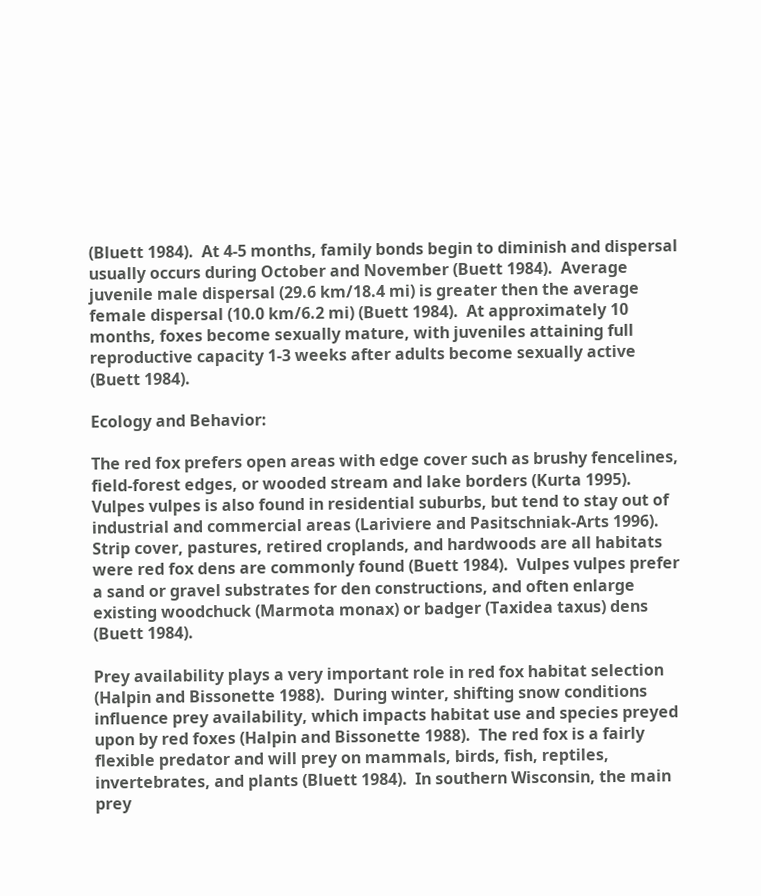(Bluett 1984).  At 4-5 months, family bonds begin to diminish and dispersal usually occurs during October and November (Buett 1984).  Average juvenile male dispersal (29.6 km/18.4 mi) is greater then the average female dispersal (10.0 km/6.2 mi) (Buett 1984).  At approximately 10 months, foxes become sexually mature, with juveniles attaining full reproductive capacity 1-3 weeks after adults become sexually active (Buett 1984).

Ecology and Behavior:

The red fox prefers open areas with edge cover such as brushy fencelines, field-forest edges, or wooded stream and lake borders (Kurta 1995).  Vulpes vulpes is also found in residential suburbs, but tend to stay out of industrial and commercial areas (Lariviere and Pasitschniak-Arts 1996).  Strip cover, pastures, retired croplands, and hardwoods are all habitats were red fox dens are commonly found (Buett 1984).  Vulpes vulpes prefer a sand or gravel substrates for den constructions, and often enlarge existing woodchuck (Marmota monax) or badger (Taxidea taxus) dens (Buett 1984).

Prey availability plays a very important role in red fox habitat selection (Halpin and Bissonette 1988).  During winter, shifting snow conditions influence prey availability, which impacts habitat use and species preyed upon by red foxes (Halpin and Bissonette 1988).  The red fox is a fairly flexible predator and will prey on mammals, birds, fish, reptiles, invertebrates, and plants (Bluett 1984).  In southern Wisconsin, the main prey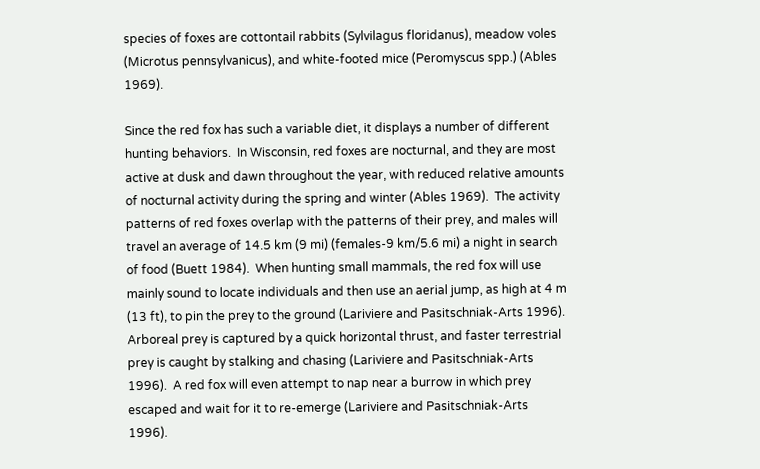species of foxes are cottontail rabbits (Sylvilagus floridanus), meadow voles (Microtus pennsylvanicus), and white-footed mice (Peromyscus spp.) (Ables 1969).

Since the red fox has such a variable diet, it displays a number of different hunting behaviors.  In Wisconsin, red foxes are nocturnal, and they are most active at dusk and dawn throughout the year, with reduced relative amounts of nocturnal activity during the spring and winter (Ables 1969).  The activity patterns of red foxes overlap with the patterns of their prey, and males will travel an average of 14.5 km (9 mi) (females-9 km/5.6 mi) a night in search of food (Buett 1984).  When hunting small mammals, the red fox will use mainly sound to locate individuals and then use an aerial jump, as high at 4 m (13 ft), to pin the prey to the ground (Lariviere and Pasitschniak-Arts 1996).  Arboreal prey is captured by a quick horizontal thrust, and faster terrestrial prey is caught by stalking and chasing (Lariviere and Pasitschniak-Arts 1996).  A red fox will even attempt to nap near a burrow in which prey escaped and wait for it to re-emerge (Lariviere and Pasitschniak-Arts 1996).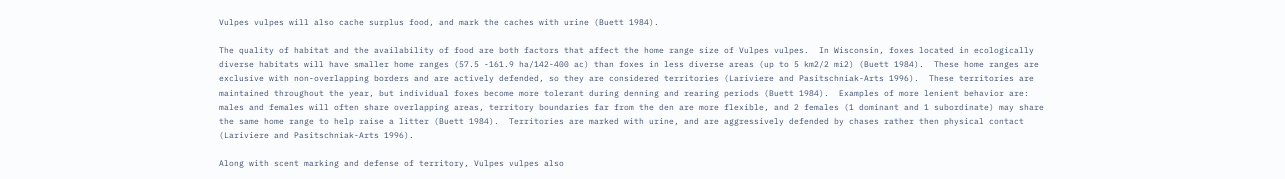Vulpes vulpes will also cache surplus food, and mark the caches with urine (Buett 1984).

The quality of habitat and the availability of food are both factors that affect the home range size of Vulpes vulpes.  In Wisconsin, foxes located in ecologically diverse habitats will have smaller home ranges (57.5 -161.9 ha/142-400 ac) than foxes in less diverse areas (up to 5 km2/2 mi2) (Buett 1984).  These home ranges are exclusive with non-overlapping borders and are actively defended, so they are considered territories (Lariviere and Pasitschniak-Arts 1996).  These territories are maintained throughout the year, but individual foxes become more tolerant during denning and rearing periods (Buett 1984).  Examples of more lenient behavior are: males and females will often share overlapping areas, territory boundaries far from the den are more flexible, and 2 females (1 dominant and 1 subordinate) may share the same home range to help raise a litter (Buett 1984).  Territories are marked with urine, and are aggressively defended by chases rather then physical contact (Lariviere and Pasitschniak-Arts 1996).

Along with scent marking and defense of territory, Vulpes vulpes also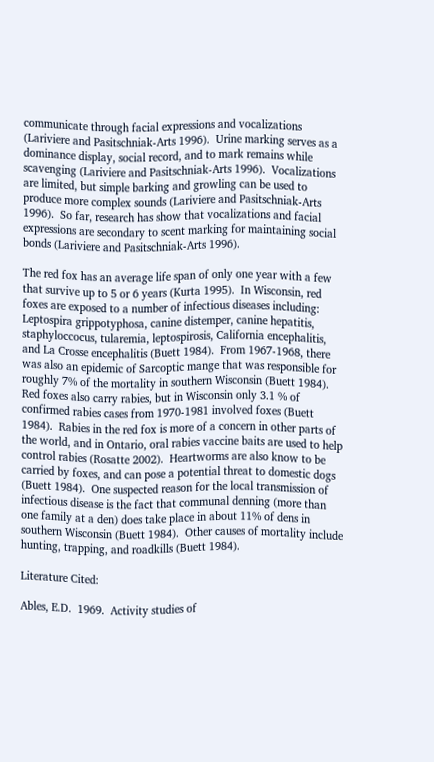communicate through facial expressions and vocalizations (Lariviere and Pasitschniak-Arts 1996).  Urine marking serves as a dominance display, social record, and to mark remains while scavenging (Lariviere and Pasitschniak-Arts 1996).  Vocalizations are limited, but simple barking and growling can be used to produce more complex sounds (Lariviere and Pasitschniak-Arts 1996).  So far, research has show that vocalizations and facial expressions are secondary to scent marking for maintaining social bonds (Lariviere and Pasitschniak-Arts 1996).

The red fox has an average life span of only one year with a few that survive up to 5 or 6 years (Kurta 1995).  In Wisconsin, red foxes are exposed to a number of infectious diseases including: Leptospira grippotyphosa, canine distemper, canine hepatitis, staphyloccocus, tularemia, leptospirosis, California encephalitis, and La Crosse encephalitis (Buett 1984).  From 1967-1968, there was also an epidemic of Sarcoptic mange that was responsible for roughly 7% of the mortality in southern Wisconsin (Buett 1984).  Red foxes also carry rabies, but in Wisconsin only 3.1 % of confirmed rabies cases from 1970-1981 involved foxes (Buett 1984).  Rabies in the red fox is more of a concern in other parts of the world, and in Ontario, oral rabies vaccine baits are used to help control rabies (Rosatte 2002).  Heartworms are also know to be carried by foxes, and can pose a potential threat to domestic dogs (Buett 1984).  One suspected reason for the local transmission of infectious disease is the fact that communal denning (more than one family at a den) does take place in about 11% of dens in southern Wisconsin (Buett 1984).  Other causes of mortality include hunting, trapping, and roadkills (Buett 1984).

Literature Cited:

Ables, E.D.  1969.  Activity studies of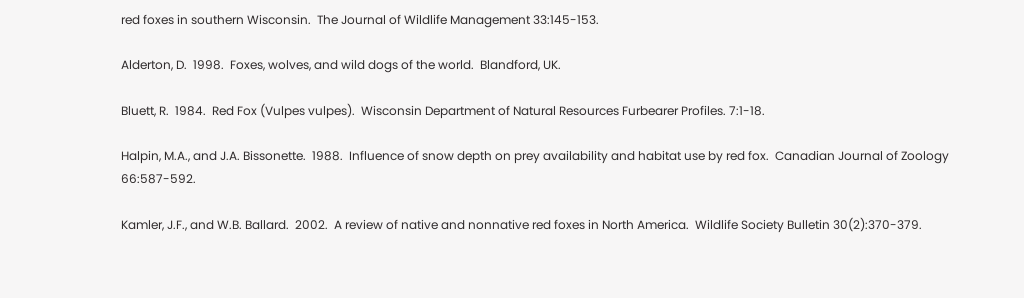red foxes in southern Wisconsin.  The Journal of Wildlife Management 33:145-153.

Alderton, D.  1998.  Foxes, wolves, and wild dogs of the world.  Blandford, UK.

Bluett, R.  1984.  Red Fox (Vulpes vulpes).  Wisconsin Department of Natural Resources Furbearer Profiles. 7:1-18.

Halpin, M.A., and J.A. Bissonette.  1988.  Influence of snow depth on prey availability and habitat use by red fox.  Canadian Journal of Zoology 66:587-592.

Kamler, J.F., and W.B. Ballard.  2002.  A review of native and nonnative red foxes in North America.  Wildlife Society Bulletin 30(2):370-379.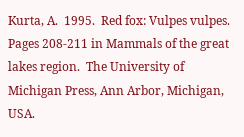Kurta, A.  1995.  Red fox: Vulpes vulpes.  Pages 208-211 in Mammals of the great lakes region.  The University of Michigan Press, Ann Arbor, Michigan, USA.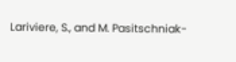Lariviere, S., and M. Pasitschniak-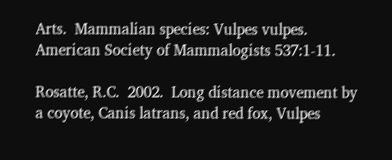Arts.  Mammalian species: Vulpes vulpes.  American Society of Mammalogists 537:1-11.

Rosatte, R.C.  2002.  Long distance movement by a coyote, Canis latrans, and red fox, Vulpes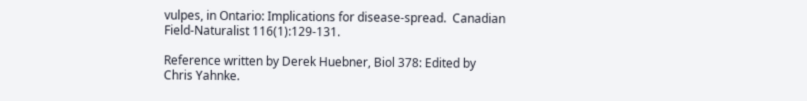vulpes, in Ontario: Implications for disease-spread.  Canadian Field-Naturalist 116(1):129-131.

Reference written by Derek Huebner, Biol 378: Edited by Chris Yahnke.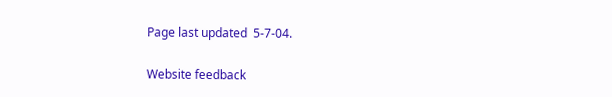Page last updated  5-7-04.

Website feedback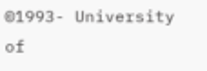©1993- University of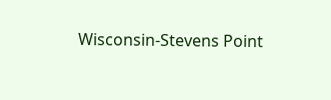Wisconsin-Stevens Point